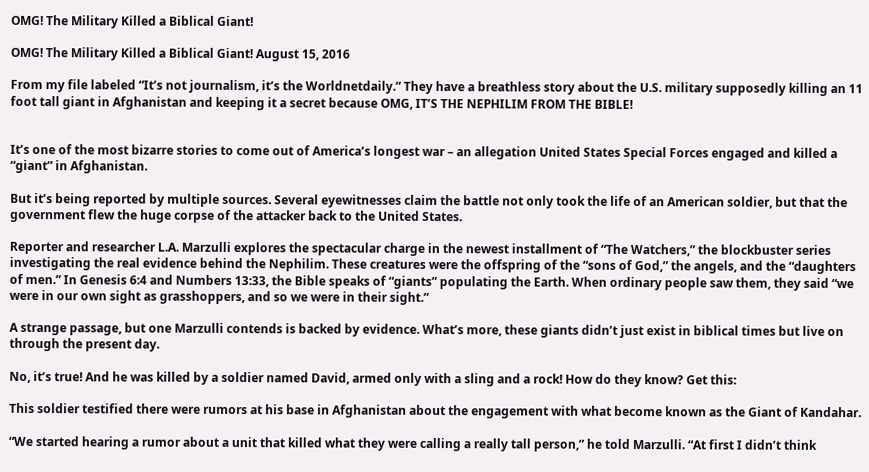OMG! The Military Killed a Biblical Giant!

OMG! The Military Killed a Biblical Giant! August 15, 2016

From my file labeled “It’s not journalism, it’s the Worldnetdaily.” They have a breathless story about the U.S. military supposedly killing an 11 foot tall giant in Afghanistan and keeping it a secret because OMG, IT’S THE NEPHILIM FROM THE BIBLE!


It’s one of the most bizarre stories to come out of America’s longest war – an allegation United States Special Forces engaged and killed a “giant” in Afghanistan.

But it’s being reported by multiple sources. Several eyewitnesses claim the battle not only took the life of an American soldier, but that the government flew the huge corpse of the attacker back to the United States.

Reporter and researcher L.A. Marzulli explores the spectacular charge in the newest installment of “The Watchers,” the blockbuster series investigating the real evidence behind the Nephilim. These creatures were the offspring of the “sons of God,” the angels, and the “daughters of men.” In Genesis 6:4 and Numbers 13:33, the Bible speaks of “giants” populating the Earth. When ordinary people saw them, they said “we were in our own sight as grasshoppers, and so we were in their sight.”

A strange passage, but one Marzulli contends is backed by evidence. What’s more, these giants didn’t just exist in biblical times but live on through the present day.

No, it’s true! And he was killed by a soldier named David, armed only with a sling and a rock! How do they know? Get this:

This soldier testified there were rumors at his base in Afghanistan about the engagement with what become known as the Giant of Kandahar.

“We started hearing a rumor about a unit that killed what they were calling a really tall person,” he told Marzulli. “At first I didn’t think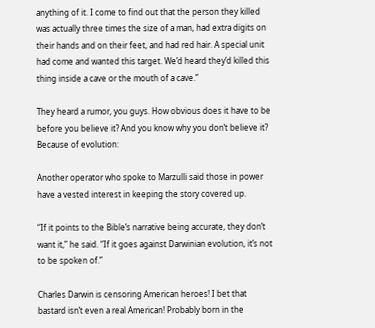anything of it. I come to find out that the person they killed was actually three times the size of a man, had extra digits on their hands and on their feet, and had red hair. A special unit had come and wanted this target. We’d heard they’d killed this thing inside a cave or the mouth of a cave.”

They heard a rumor, you guys. How obvious does it have to be before you believe it? And you know why you don’t believe it? Because of evolution:

Another operator who spoke to Marzulli said those in power have a vested interest in keeping the story covered up.

“If it points to the Bible’s narrative being accurate, they don’t want it,” he said. “If it goes against Darwinian evolution, it’s not to be spoken of.”

Charles Darwin is censoring American heroes! I bet that bastard isn’t even a real American! Probably born in the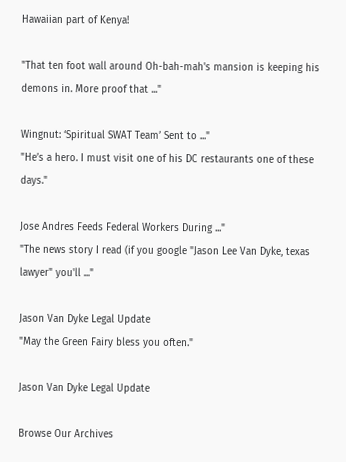Hawaiian part of Kenya!

"That ten foot wall around Oh-bah-mah's mansion is keeping his demons in. More proof that ..."

Wingnut: ‘Spiritual SWAT Team’ Sent to ..."
"He’s a hero. I must visit one of his DC restaurants one of these days."

Jose Andres Feeds Federal Workers During ..."
"The news story I read (if you google "Jason Lee Van Dyke, texas lawyer" you'll ..."

Jason Van Dyke Legal Update
"May the Green Fairy bless you often."

Jason Van Dyke Legal Update

Browse Our Archives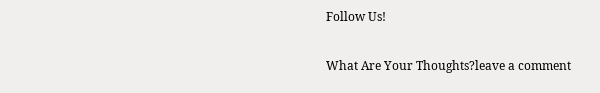Follow Us!

What Are Your Thoughts?leave a comment